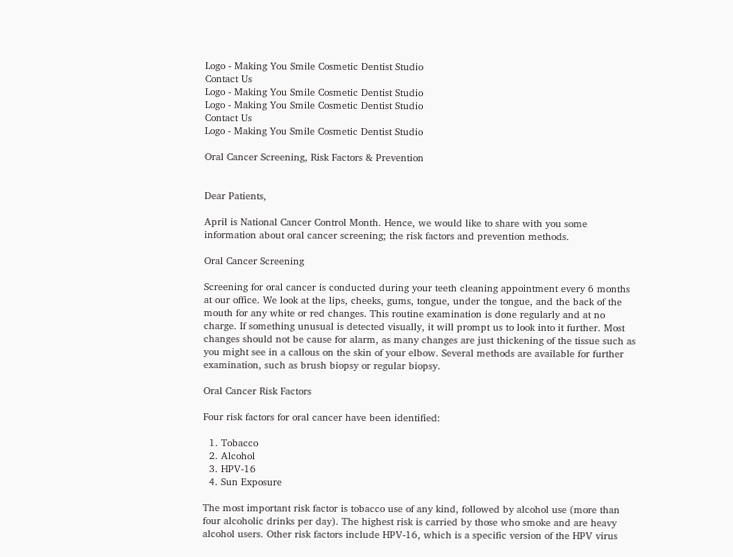Logo - Making You Smile Cosmetic Dentist Studio
Contact Us
Logo - Making You Smile Cosmetic Dentist Studio
Logo - Making You Smile Cosmetic Dentist Studio
Contact Us
Logo - Making You Smile Cosmetic Dentist Studio

Oral Cancer Screening, Risk Factors & Prevention


Dear Patients,

April is National Cancer Control Month. Hence, we would like to share with you some information about oral cancer screening; the risk factors and prevention methods.

Oral Cancer Screening

Screening for oral cancer is conducted during your teeth cleaning appointment every 6 months at our office. We look at the lips, cheeks, gums, tongue, under the tongue, and the back of the mouth for any white or red changes. This routine examination is done regularly and at no charge. If something unusual is detected visually, it will prompt us to look into it further. Most changes should not be cause for alarm, as many changes are just thickening of the tissue such as you might see in a callous on the skin of your elbow. Several methods are available for further examination, such as brush biopsy or regular biopsy.

Oral Cancer Risk Factors

Four risk factors for oral cancer have been identified:

  1. Tobacco
  2. Alcohol
  3. HPV-16
  4. Sun Exposure

The most important risk factor is tobacco use of any kind, followed by alcohol use (more than four alcoholic drinks per day). The highest risk is carried by those who smoke and are heavy alcohol users. Other risk factors include HPV-16, which is a specific version of the HPV virus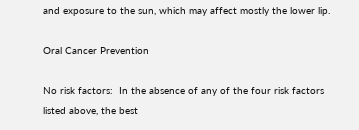and exposure to the sun, which may affect mostly the lower lip.

Oral Cancer Prevention

No risk factors:  In the absence of any of the four risk factors listed above, the best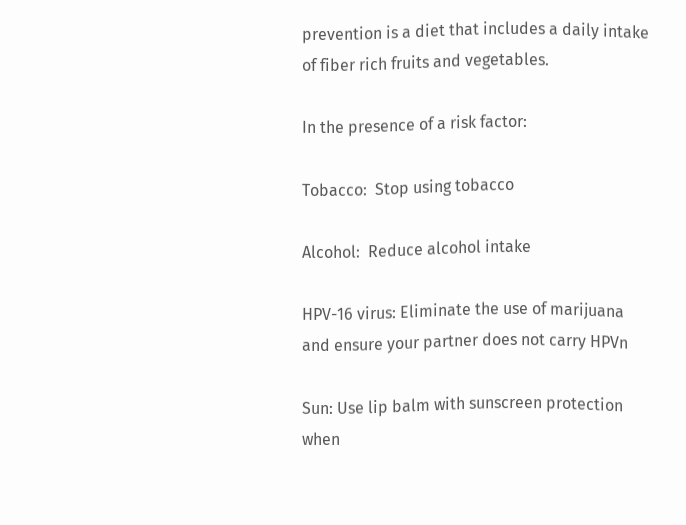prevention is a diet that includes a daily intake of fiber rich fruits and vegetables.

In the presence of a risk factor:

Tobacco:  Stop using tobacco

Alcohol:  Reduce alcohol intake

HPV-16 virus: Eliminate the use of marijuana and ensure your partner does not carry HPVn

Sun: Use lip balm with sunscreen protection when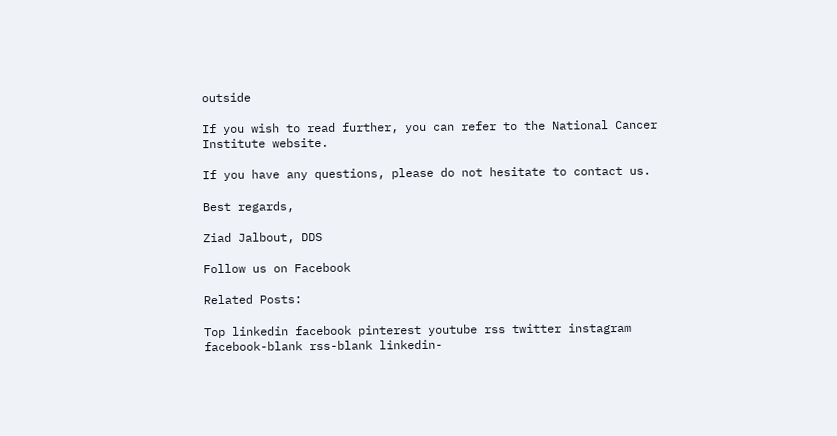outside

If you wish to read further, you can refer to the National Cancer Institute website.

If you have any questions, please do not hesitate to contact us.

Best regards,

Ziad Jalbout, DDS

Follow us on Facebook

Related Posts:

Top linkedin facebook pinterest youtube rss twitter instagram facebook-blank rss-blank linkedin-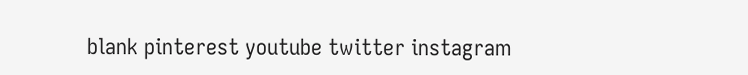blank pinterest youtube twitter instagram